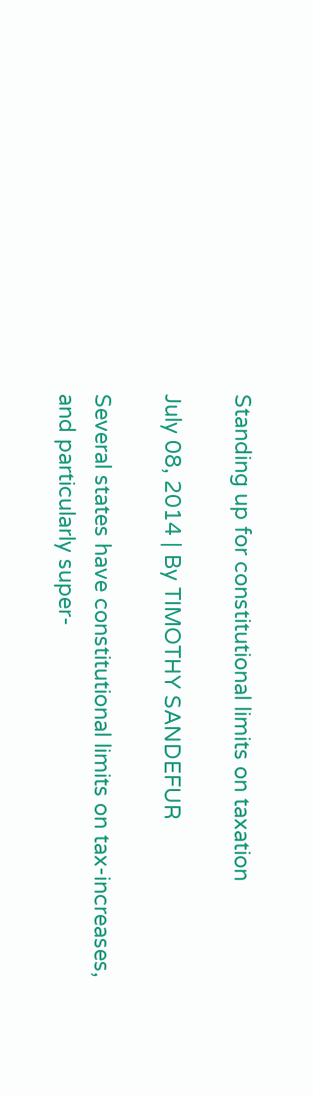Standing up for constitutional limits on taxation

July 08, 2014 | By TIMOTHY SANDEFUR

Several states have constitutional limits on tax-increases, and particularly super-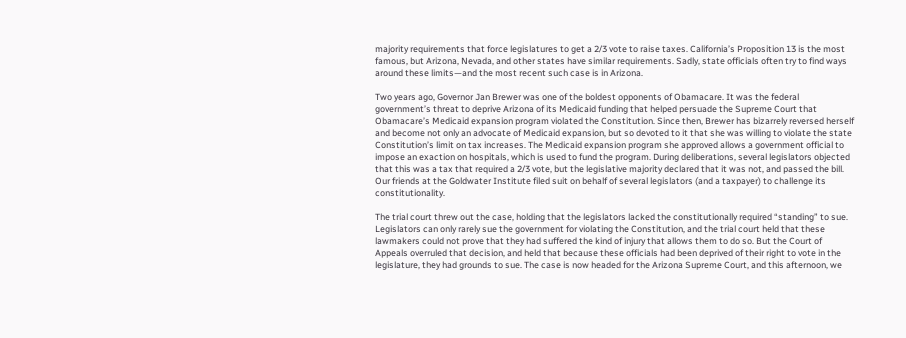majority requirements that force legislatures to get a 2/3 vote to raise taxes. California’s Proposition 13 is the most famous, but Arizona, Nevada, and other states have similar requirements. Sadly, state officials often try to find ways around these limits—and the most recent such case is in Arizona.

Two years ago, Governor Jan Brewer was one of the boldest opponents of Obamacare. It was the federal government’s threat to deprive Arizona of its Medicaid funding that helped persuade the Supreme Court that Obamacare’s Medicaid expansion program violated the Constitution. Since then, Brewer has bizarrely reversed herself and become not only an advocate of Medicaid expansion, but so devoted to it that she was willing to violate the state Constitution’s limit on tax increases. The Medicaid expansion program she approved allows a government official to impose an exaction on hospitals, which is used to fund the program. During deliberations, several legislators objected that this was a tax that required a 2/3 vote, but the legislative majority declared that it was not, and passed the bill. Our friends at the Goldwater Institute filed suit on behalf of several legislators (and a taxpayer) to challenge its constitutionality.

The trial court threw out the case, holding that the legislators lacked the constitutionally required “standing” to sue. Legislators can only rarely sue the government for violating the Constitution, and the trial court held that these lawmakers could not prove that they had suffered the kind of injury that allows them to do so. But the Court of Appeals overruled that decision, and held that because these officials had been deprived of their right to vote in the legislature, they had grounds to sue. The case is now headed for the Arizona Supreme Court, and this afternoon, we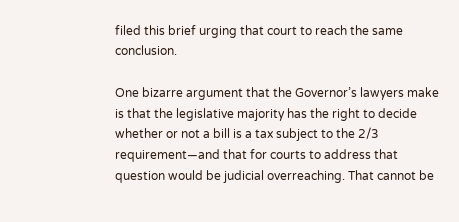filed this brief urging that court to reach the same conclusion.

One bizarre argument that the Governor’s lawyers make is that the legislative majority has the right to decide whether or not a bill is a tax subject to the 2/3 requirement—and that for courts to address that question would be judicial overreaching. That cannot be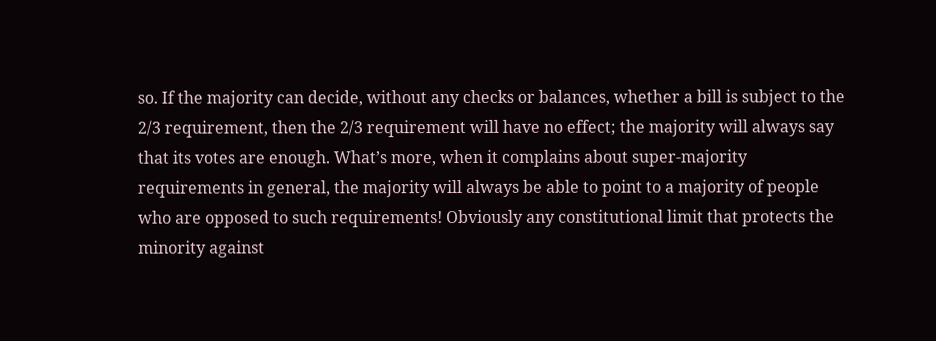so. If the majority can decide, without any checks or balances, whether a bill is subject to the 2/3 requirement, then the 2/3 requirement will have no effect; the majority will always say that its votes are enough. What’s more, when it complains about super-majority requirements in general, the majority will always be able to point to a majority of people who are opposed to such requirements! Obviously any constitutional limit that protects the minority against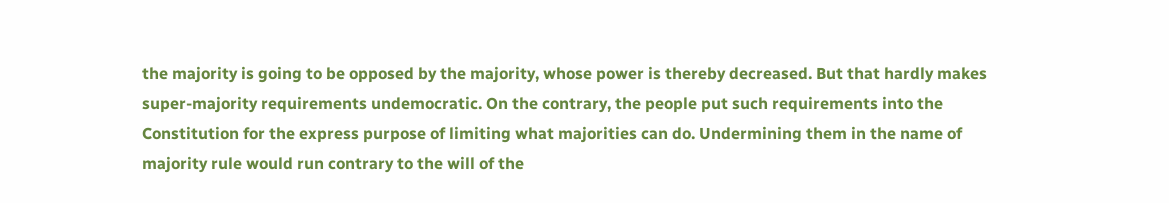the majority is going to be opposed by the majority, whose power is thereby decreased. But that hardly makes super-majority requirements undemocratic. On the contrary, the people put such requirements into the Constitution for the express purpose of limiting what majorities can do. Undermining them in the name of majority rule would run contrary to the will of the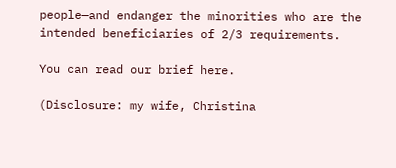people—and endanger the minorities who are the intended beneficiaries of 2/3 requirements.

You can read our brief here.

(Disclosure: my wife, Christina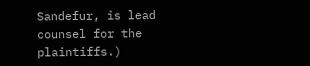Sandefur, is lead counsel for the plaintiffs.)